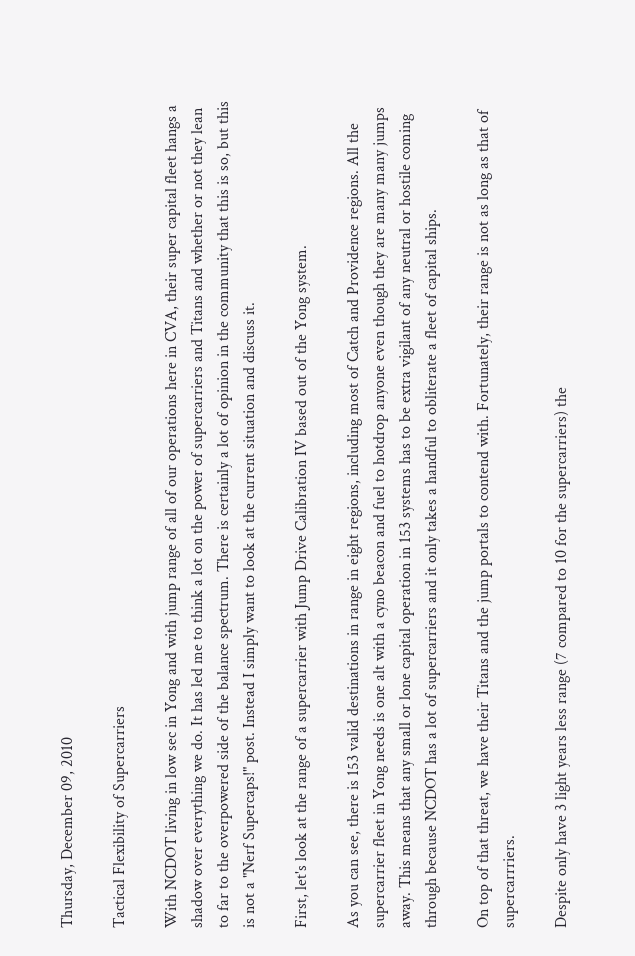Thursday, December 09, 2010

Tactical Flexibility of Supercarriers

With NCDOT living in low sec in Yong and with jump range of all of our operations here in CVA, their super capital fleet hangs a shadow over everything we do. It has led me to think a lot on the power of supercarriers and Titans and whether or not they lean to far to the overpowered side of the balance spectrum. There is certainly a lot of opinion in the community that this is so, but this is not a "Nerf Supercaps!" post. Instead I simply want to look at the current situation and discuss it.

First, let's look at the range of a supercarrier with Jump Drive Calibration IV based out of the Yong system.

As you can see, there is 153 valid destinations in range in eight regions, including most of Catch and Providence regions. All the supercarrier fleet in Yong needs is one alt with a cyno beacon and fuel to hotdrop anyone even though they are many many jumps away. This means that any small or lone capital operation in 153 systems has to be extra vigilant of any neutral or hostile coming through because NCDOT has a lot of supercarriers and it only takes a handful to obliterate a fleet of capital ships.

On top of that threat, we have their Titans and the jump portals to contend with. Fortunately, their range is not as long as that of supercarrriers.

Despite only have 3 light years less range (7 compared to 10 for the supercarriers) the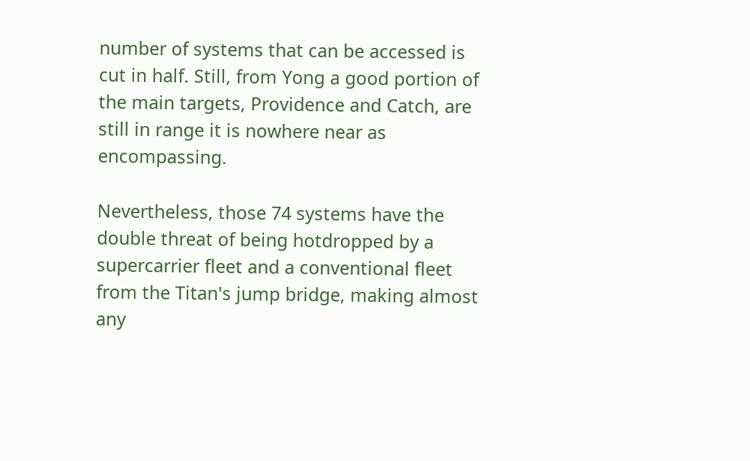number of systems that can be accessed is cut in half. Still, from Yong a good portion of the main targets, Providence and Catch, are still in range it is nowhere near as encompassing.

Nevertheless, those 74 systems have the double threat of being hotdropped by a supercarrier fleet and a conventional fleet from the Titan's jump bridge, making almost any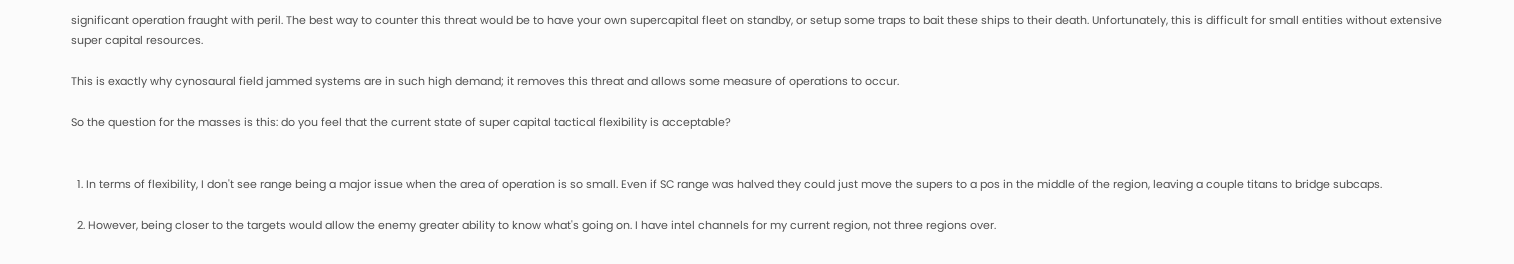significant operation fraught with peril. The best way to counter this threat would be to have your own supercapital fleet on standby, or setup some traps to bait these ships to their death. Unfortunately, this is difficult for small entities without extensive super capital resources.

This is exactly why cynosaural field jammed systems are in such high demand; it removes this threat and allows some measure of operations to occur.

So the question for the masses is this: do you feel that the current state of super capital tactical flexibility is acceptable?


  1. In terms of flexibility, I don't see range being a major issue when the area of operation is so small. Even if SC range was halved they could just move the supers to a pos in the middle of the region, leaving a couple titans to bridge subcaps.

  2. However, being closer to the targets would allow the enemy greater ability to know what's going on. I have intel channels for my current region, not three regions over.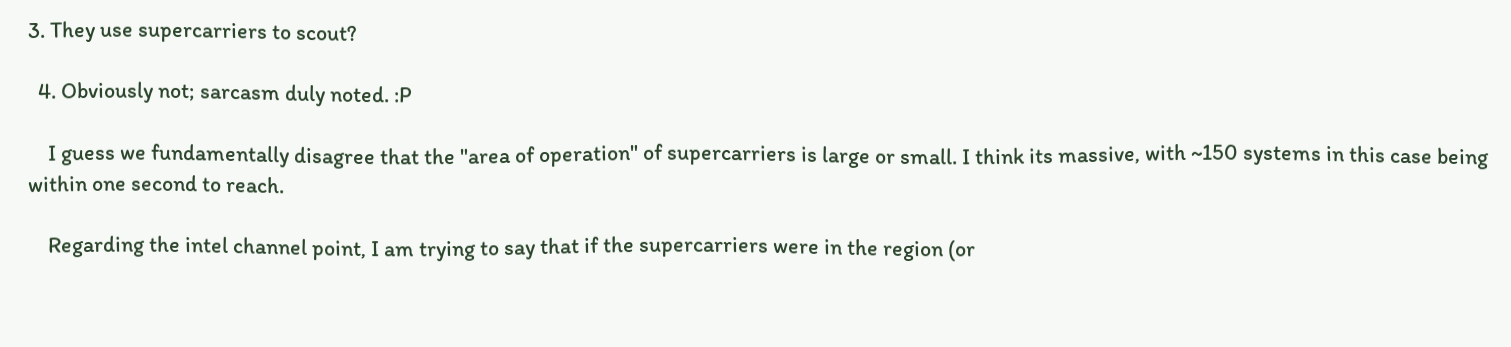3. They use supercarriers to scout?

  4. Obviously not; sarcasm duly noted. :P

    I guess we fundamentally disagree that the "area of operation" of supercarriers is large or small. I think its massive, with ~150 systems in this case being within one second to reach.

    Regarding the intel channel point, I am trying to say that if the supercarriers were in the region (or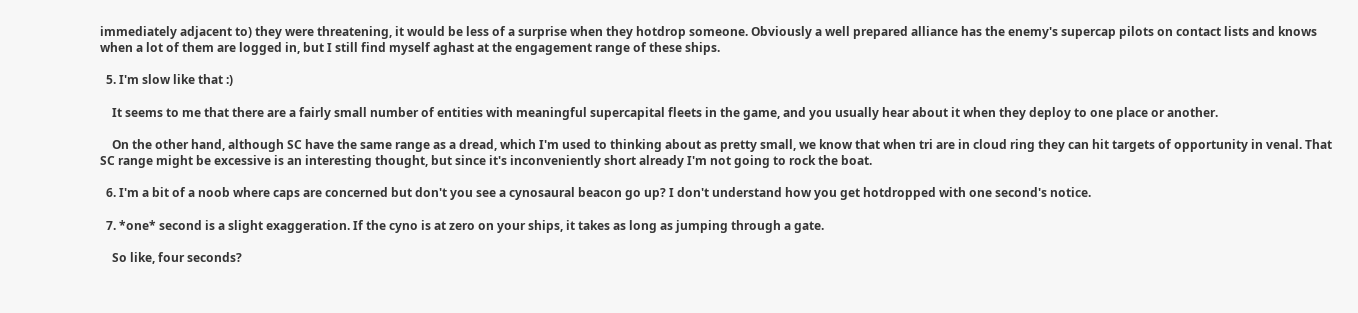immediately adjacent to) they were threatening, it would be less of a surprise when they hotdrop someone. Obviously a well prepared alliance has the enemy's supercap pilots on contact lists and knows when a lot of them are logged in, but I still find myself aghast at the engagement range of these ships.

  5. I'm slow like that :)

    It seems to me that there are a fairly small number of entities with meaningful supercapital fleets in the game, and you usually hear about it when they deploy to one place or another.

    On the other hand, although SC have the same range as a dread, which I'm used to thinking about as pretty small, we know that when tri are in cloud ring they can hit targets of opportunity in venal. That SC range might be excessive is an interesting thought, but since it's inconveniently short already I'm not going to rock the boat.

  6. I'm a bit of a noob where caps are concerned but don't you see a cynosaural beacon go up? I don't understand how you get hotdropped with one second's notice.

  7. *one* second is a slight exaggeration. If the cyno is at zero on your ships, it takes as long as jumping through a gate.

    So like, four seconds?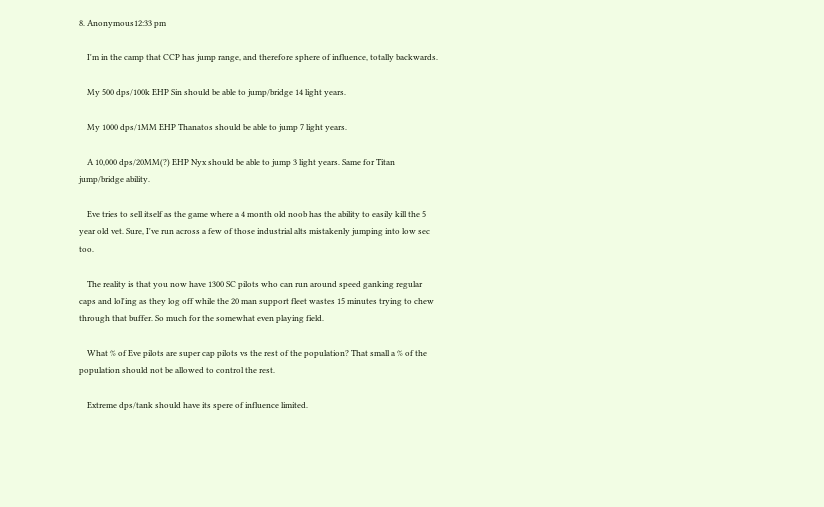8. Anonymous12:33 pm

    I'm in the camp that CCP has jump range, and therefore sphere of influence, totally backwards.

    My 500 dps/100k EHP Sin should be able to jump/bridge 14 light years.

    My 1000 dps/1MM EHP Thanatos should be able to jump 7 light years.

    A 10,000 dps/20MM(?) EHP Nyx should be able to jump 3 light years. Same for Titan jump/bridge ability.

    Eve tries to sell itself as the game where a 4 month old noob has the ability to easily kill the 5 year old vet. Sure, I've run across a few of those industrial alts mistakenly jumping into low sec too.

    The reality is that you now have 1300 SC pilots who can run around speed ganking regular caps and lol'ing as they log off while the 20 man support fleet wastes 15 minutes trying to chew through that buffer. So much for the somewhat even playing field.

    What % of Eve pilots are super cap pilots vs the rest of the population? That small a % of the population should not be allowed to control the rest.

    Extreme dps/tank should have its spere of influence limited.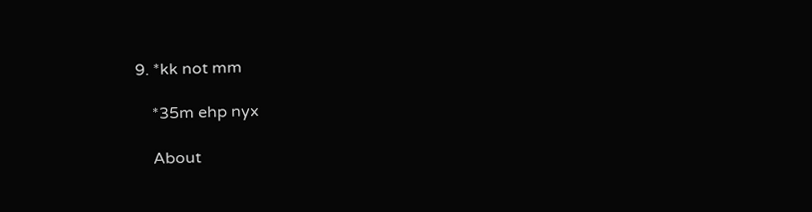9. *kk not mm

    *35m ehp nyx

    About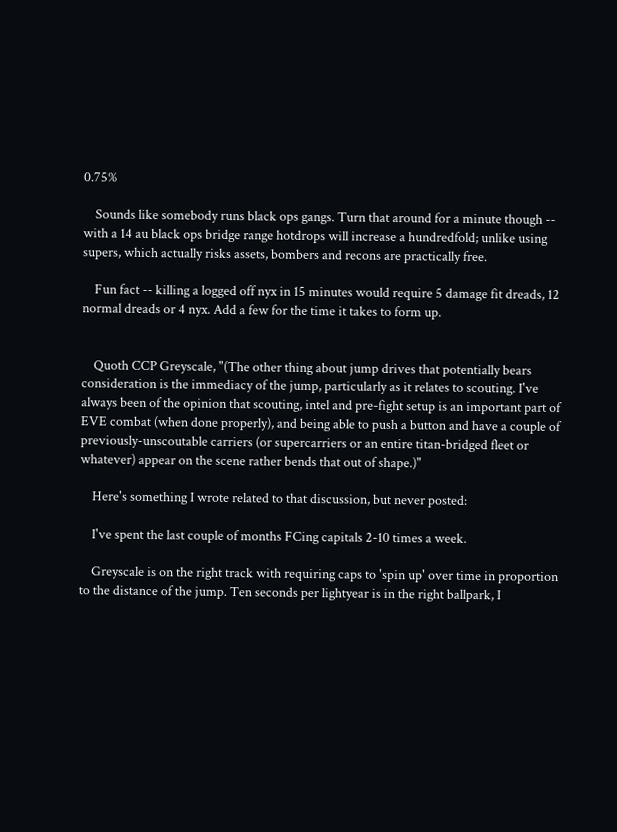0.75%

    Sounds like somebody runs black ops gangs. Turn that around for a minute though -- with a 14 au black ops bridge range hotdrops will increase a hundredfold; unlike using supers, which actually risks assets, bombers and recons are practically free.

    Fun fact -- killing a logged off nyx in 15 minutes would require 5 damage fit dreads, 12 normal dreads or 4 nyx. Add a few for the time it takes to form up.


    Quoth CCP Greyscale, "(The other thing about jump drives that potentially bears consideration is the immediacy of the jump, particularly as it relates to scouting. I've always been of the opinion that scouting, intel and pre-fight setup is an important part of EVE combat (when done properly), and being able to push a button and have a couple of previously-unscoutable carriers (or supercarriers or an entire titan-bridged fleet or whatever) appear on the scene rather bends that out of shape.)"

    Here's something I wrote related to that discussion, but never posted:

    I've spent the last couple of months FCing capitals 2-10 times a week.

    Greyscale is on the right track with requiring caps to 'spin up' over time in proportion to the distance of the jump. Ten seconds per lightyear is in the right ballpark, I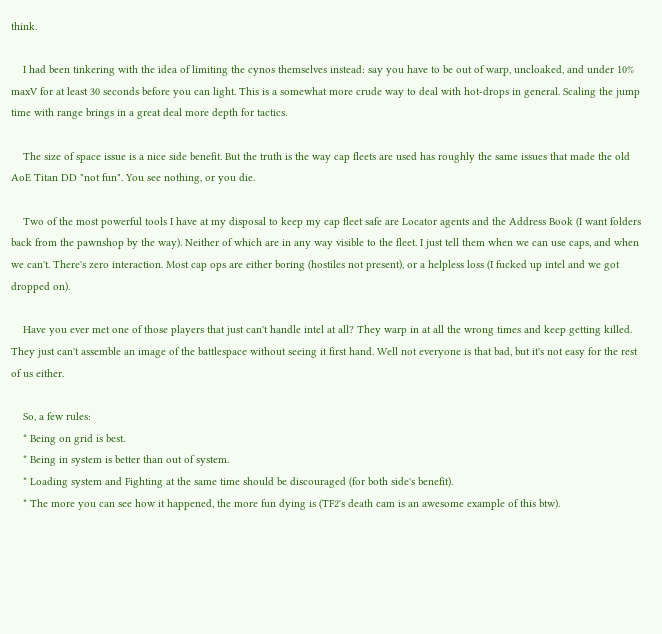think.

    I had been tinkering with the idea of limiting the cynos themselves instead: say you have to be out of warp, uncloaked, and under 10% maxV for at least 30 seconds before you can light. This is a somewhat more crude way to deal with hot-drops in general. Scaling the jump time with range brings in a great deal more depth for tactics.

    The size of space issue is a nice side benefit. But the truth is the way cap fleets are used has roughly the same issues that made the old AoE Titan DD "not fun". You see nothing, or you die.

    Two of the most powerful tools I have at my disposal to keep my cap fleet safe are Locator agents and the Address Book (I want folders back from the pawnshop by the way). Neither of which are in any way visible to the fleet. I just tell them when we can use caps, and when we can't. There's zero interaction. Most cap ops are either boring (hostiles not present), or a helpless loss (I fucked up intel and we got dropped on).

    Have you ever met one of those players that just can't handle intel at all? They warp in at all the wrong times and keep getting killed. They just can't assemble an image of the battlespace without seeing it first hand. Well not everyone is that bad, but it's not easy for the rest of us either.

    So, a few rules:
    * Being on grid is best.
    * Being in system is better than out of system.
    * Loading system and Fighting at the same time should be discouraged (for both side's benefit).
    * The more you can see how it happened, the more fun dying is (TF2's death cam is an awesome example of this btw).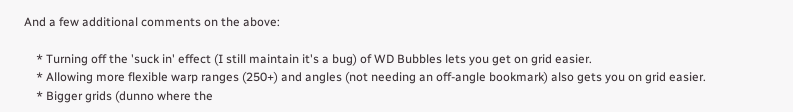And a few additional comments on the above:

    * Turning off the 'suck in' effect (I still maintain it's a bug) of WD Bubbles lets you get on grid easier.
    * Allowing more flexible warp ranges (250+) and angles (not needing an off-angle bookmark) also gets you on grid easier.
    * Bigger grids (dunno where the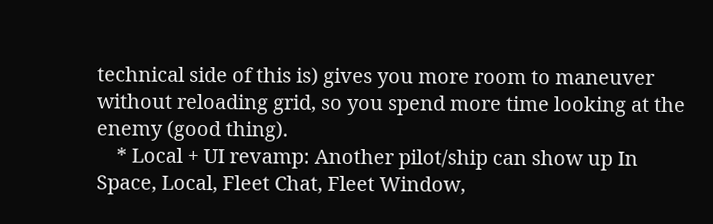technical side of this is) gives you more room to maneuver without reloading grid, so you spend more time looking at the enemy (good thing).
    * Local + UI revamp: Another pilot/ship can show up In Space, Local, Fleet Chat, Fleet Window,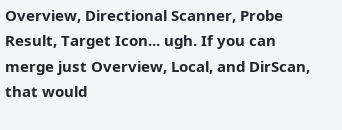Overview, Directional Scanner, Probe Result, Target Icon... ugh. If you can merge just Overview, Local, and DirScan, that would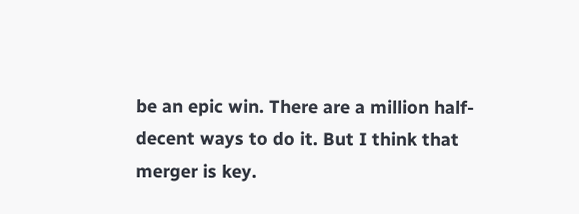be an epic win. There are a million half-decent ways to do it. But I think that merger is key.